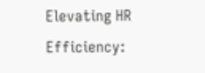Elevating HR Efficiency: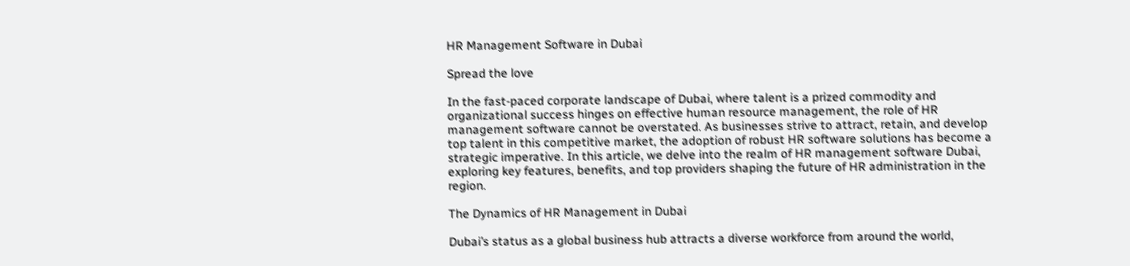HR Management Software in Dubai

Spread the love

In the fast-paced corporate landscape of Dubai, where talent is a prized commodity and organizational success hinges on effective human resource management, the role of HR management software cannot be overstated. As businesses strive to attract, retain, and develop top talent in this competitive market, the adoption of robust HR software solutions has become a strategic imperative. In this article, we delve into the realm of HR management software Dubai, exploring key features, benefits, and top providers shaping the future of HR administration in the region.

The Dynamics of HR Management in Dubai

Dubai’s status as a global business hub attracts a diverse workforce from around the world,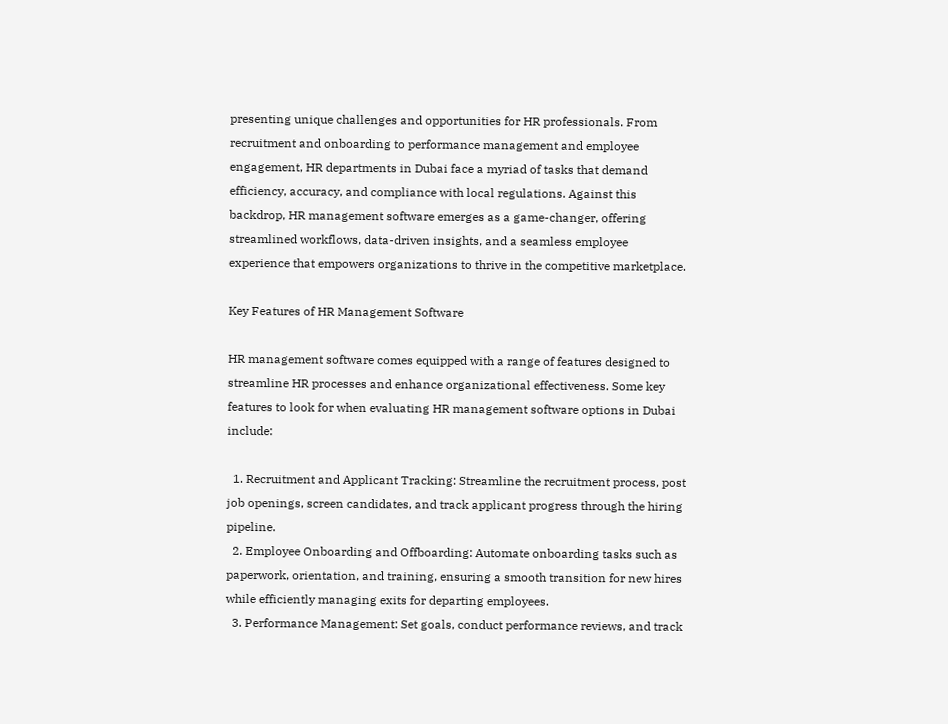presenting unique challenges and opportunities for HR professionals. From recruitment and onboarding to performance management and employee engagement, HR departments in Dubai face a myriad of tasks that demand efficiency, accuracy, and compliance with local regulations. Against this backdrop, HR management software emerges as a game-changer, offering streamlined workflows, data-driven insights, and a seamless employee experience that empowers organizations to thrive in the competitive marketplace.

Key Features of HR Management Software

HR management software comes equipped with a range of features designed to streamline HR processes and enhance organizational effectiveness. Some key features to look for when evaluating HR management software options in Dubai include:

  1. Recruitment and Applicant Tracking: Streamline the recruitment process, post job openings, screen candidates, and track applicant progress through the hiring pipeline.
  2. Employee Onboarding and Offboarding: Automate onboarding tasks such as paperwork, orientation, and training, ensuring a smooth transition for new hires while efficiently managing exits for departing employees.
  3. Performance Management: Set goals, conduct performance reviews, and track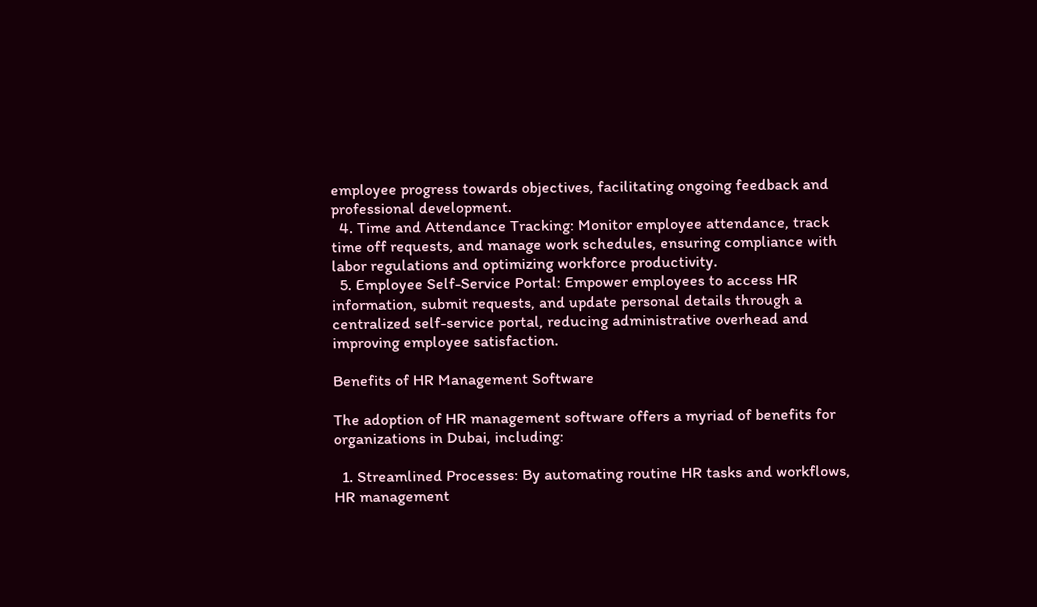employee progress towards objectives, facilitating ongoing feedback and professional development.
  4. Time and Attendance Tracking: Monitor employee attendance, track time off requests, and manage work schedules, ensuring compliance with labor regulations and optimizing workforce productivity.
  5. Employee Self-Service Portal: Empower employees to access HR information, submit requests, and update personal details through a centralized self-service portal, reducing administrative overhead and improving employee satisfaction.

Benefits of HR Management Software

The adoption of HR management software offers a myriad of benefits for organizations in Dubai, including:

  1. Streamlined Processes: By automating routine HR tasks and workflows, HR management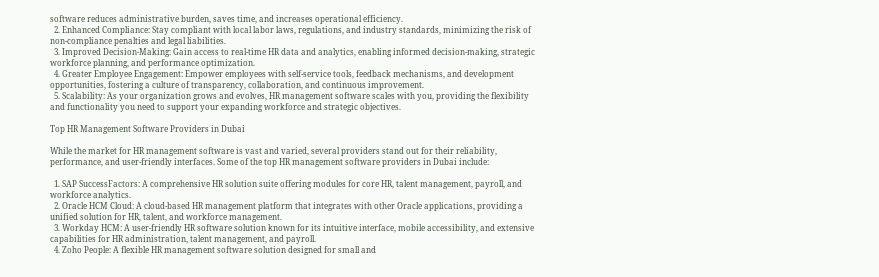software reduces administrative burden, saves time, and increases operational efficiency.
  2. Enhanced Compliance: Stay compliant with local labor laws, regulations, and industry standards, minimizing the risk of non-compliance penalties and legal liabilities.
  3. Improved Decision-Making: Gain access to real-time HR data and analytics, enabling informed decision-making, strategic workforce planning, and performance optimization.
  4. Greater Employee Engagement: Empower employees with self-service tools, feedback mechanisms, and development opportunities, fostering a culture of transparency, collaboration, and continuous improvement.
  5. Scalability: As your organization grows and evolves, HR management software scales with you, providing the flexibility and functionality you need to support your expanding workforce and strategic objectives.

Top HR Management Software Providers in Dubai

While the market for HR management software is vast and varied, several providers stand out for their reliability, performance, and user-friendly interfaces. Some of the top HR management software providers in Dubai include:

  1. SAP SuccessFactors: A comprehensive HR solution suite offering modules for core HR, talent management, payroll, and workforce analytics.
  2. Oracle HCM Cloud: A cloud-based HR management platform that integrates with other Oracle applications, providing a unified solution for HR, talent, and workforce management.
  3. Workday HCM: A user-friendly HR software solution known for its intuitive interface, mobile accessibility, and extensive capabilities for HR administration, talent management, and payroll.
  4. Zoho People: A flexible HR management software solution designed for small and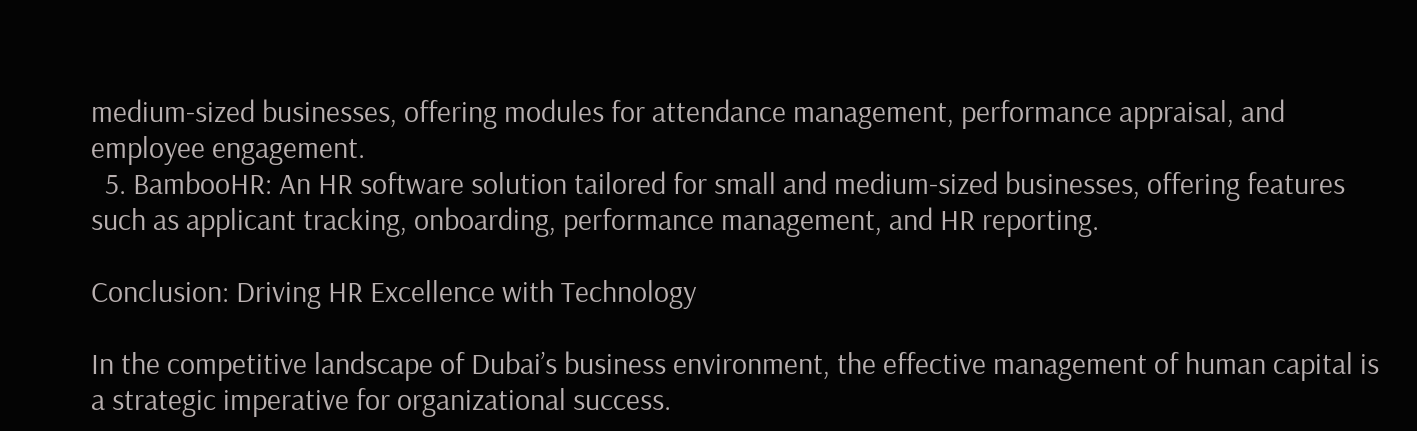medium-sized businesses, offering modules for attendance management, performance appraisal, and employee engagement.
  5. BambooHR: An HR software solution tailored for small and medium-sized businesses, offering features such as applicant tracking, onboarding, performance management, and HR reporting.

Conclusion: Driving HR Excellence with Technology

In the competitive landscape of Dubai’s business environment, the effective management of human capital is a strategic imperative for organizational success.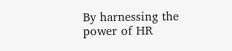By harnessing the power of HR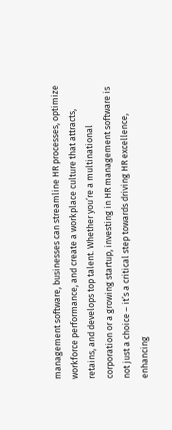management software, businesses can streamline HR processes, optimize workforce performance, and create a workplace culture that attracts, retains, and develops top talent. Whether you’re a multinational corporation or a growing startup, investing in HR management software is not just a choice – it’s a critical step towards driving HR excellence, enhancing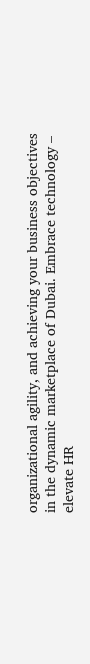organizational agility, and achieving your business objectives in the dynamic marketplace of Dubai. Embrace technology – elevate HR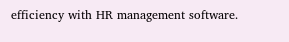efficiency with HR management software.